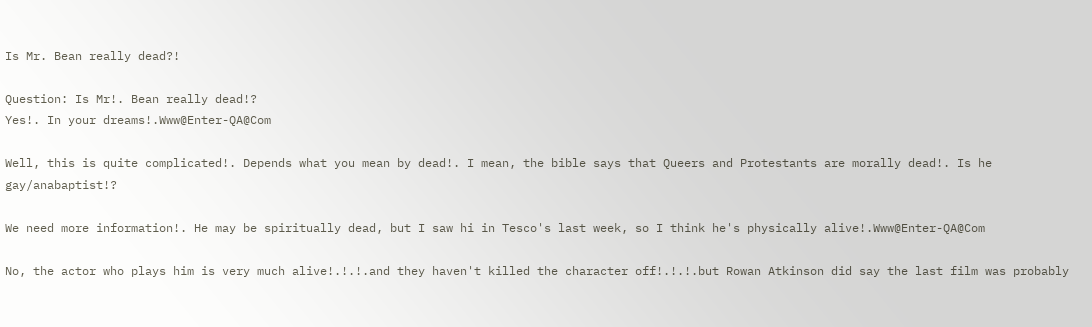Is Mr. Bean really dead?!

Question: Is Mr!. Bean really dead!?
Yes!. In your dreams!.Www@Enter-QA@Com

Well, this is quite complicated!. Depends what you mean by dead!. I mean, the bible says that Queers and Protestants are morally dead!. Is he gay/anabaptist!?

We need more information!. He may be spiritually dead, but I saw hi in Tesco's last week, so I think he's physically alive!.Www@Enter-QA@Com

No, the actor who plays him is very much alive!.!.!.and they haven't killed the character off!.!.!.but Rowan Atkinson did say the last film was probably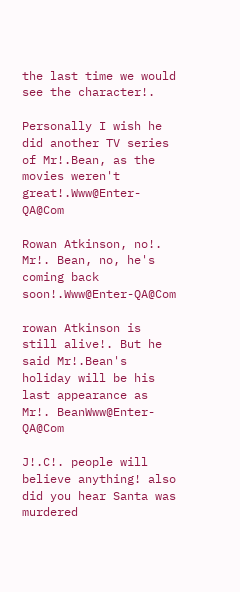the last time we would see the character!.

Personally I wish he did another TV series of Mr!.Bean, as the movies weren't great!.Www@Enter-QA@Com

Rowan Atkinson, no!.
Mr!. Bean, no, he's coming back soon!.Www@Enter-QA@Com

rowan Atkinson is still alive!. But he said Mr!.Bean's holiday will be his last appearance as Mr!. BeanWww@Enter-QA@Com

J!.C!. people will believe anything! also did you hear Santa was murdered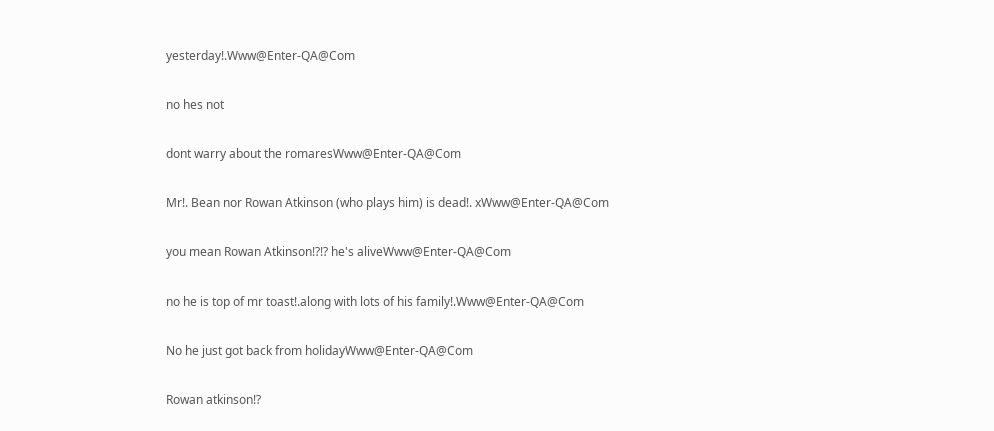yesterday!.Www@Enter-QA@Com

no hes not

dont warry about the romaresWww@Enter-QA@Com

Mr!. Bean nor Rowan Atkinson (who plays him) is dead!. xWww@Enter-QA@Com

you mean Rowan Atkinson!?!? he's aliveWww@Enter-QA@Com

no he is top of mr toast!.along with lots of his family!.Www@Enter-QA@Com

No he just got back from holidayWww@Enter-QA@Com

Rowan atkinson!?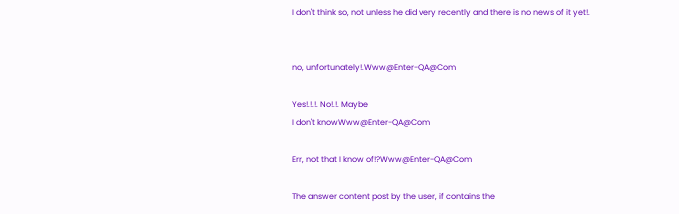I don't think so, not unless he did very recently and there is no news of it yet!.


no, unfortunately!.Www@Enter-QA@Com

Yes!.!.!. No!.!. Maybe
I don't knowWww@Enter-QA@Com

Err, not that I know of!?Www@Enter-QA@Com

The answer content post by the user, if contains the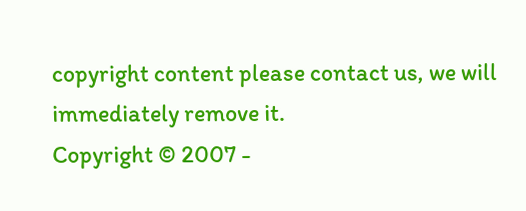copyright content please contact us, we will immediately remove it.
Copyright © 2007 -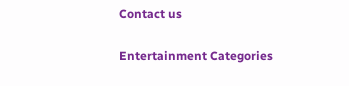Contact us

Entertainment Categories